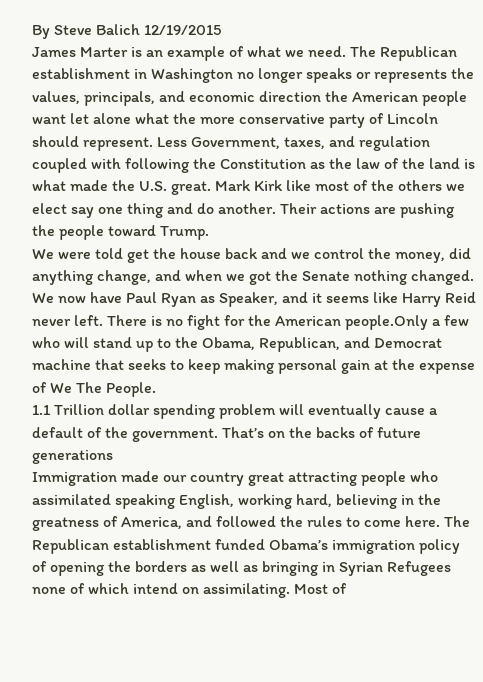By Steve Balich 12/19/2015
James Marter is an example of what we need. The Republican establishment in Washington no longer speaks or represents the values, principals, and economic direction the American people want let alone what the more conservative party of Lincoln should represent. Less Government, taxes, and regulation coupled with following the Constitution as the law of the land is what made the U.S. great. Mark Kirk like most of the others we elect say one thing and do another. Their actions are pushing the people toward Trump.
We were told get the house back and we control the money, did anything change, and when we got the Senate nothing changed. We now have Paul Ryan as Speaker, and it seems like Harry Reid never left. There is no fight for the American people.Only a few who will stand up to the Obama, Republican, and Democrat machine that seeks to keep making personal gain at the expense of We The People.
1.1 Trillion dollar spending problem will eventually cause a default of the government. That’s on the backs of future generations
Immigration made our country great attracting people who assimilated speaking English, working hard, believing in the greatness of America, and followed the rules to come here. The Republican establishment funded Obama’s immigration policy of opening the borders as well as bringing in Syrian Refugees none of which intend on assimilating. Most of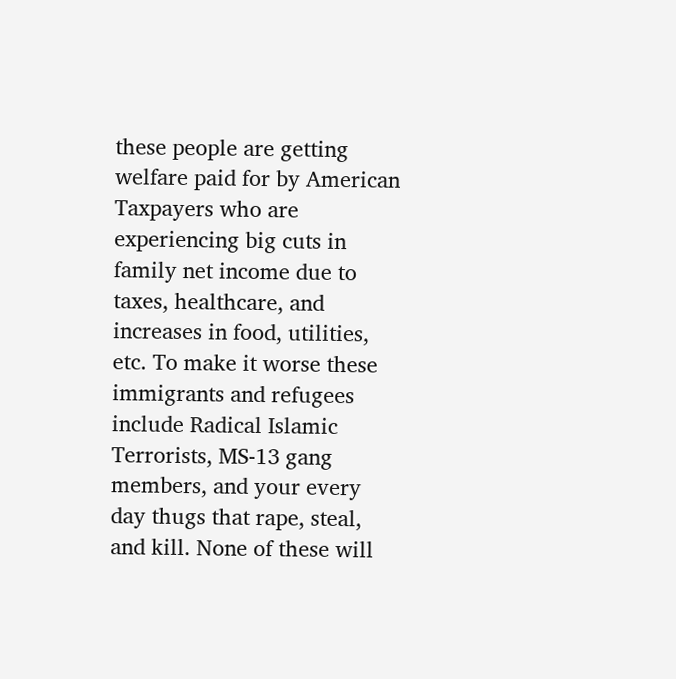these people are getting welfare paid for by American Taxpayers who are experiencing big cuts in family net income due to taxes, healthcare, and increases in food, utilities, etc. To make it worse these immigrants and refugees include Radical Islamic Terrorists, MS-13 gang members, and your every day thugs that rape, steal, and kill. None of these will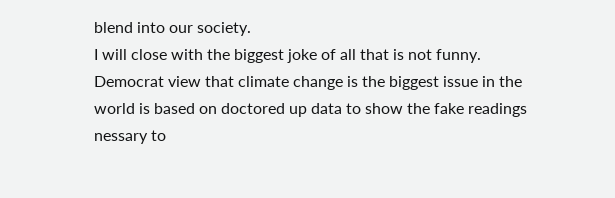blend into our society.
I will close with the biggest joke of all that is not funny. Democrat view that climate change is the biggest issue in the world is based on doctored up data to show the fake readings nessary to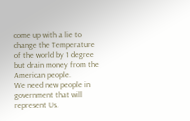come up with a lie to change the Temperature of the world by 1 degree but drain money from the American people.
We need new people in government that will represent Us.